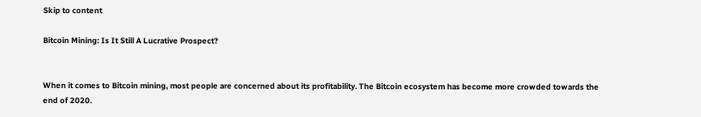Skip to content

Bitcoin Mining: Is It Still A Lucrative Prospect?


When it comes to Bitcoin mining, most people are concerned about its profitability. The Bitcoin ecosystem has become more crowded towards the end of 2020.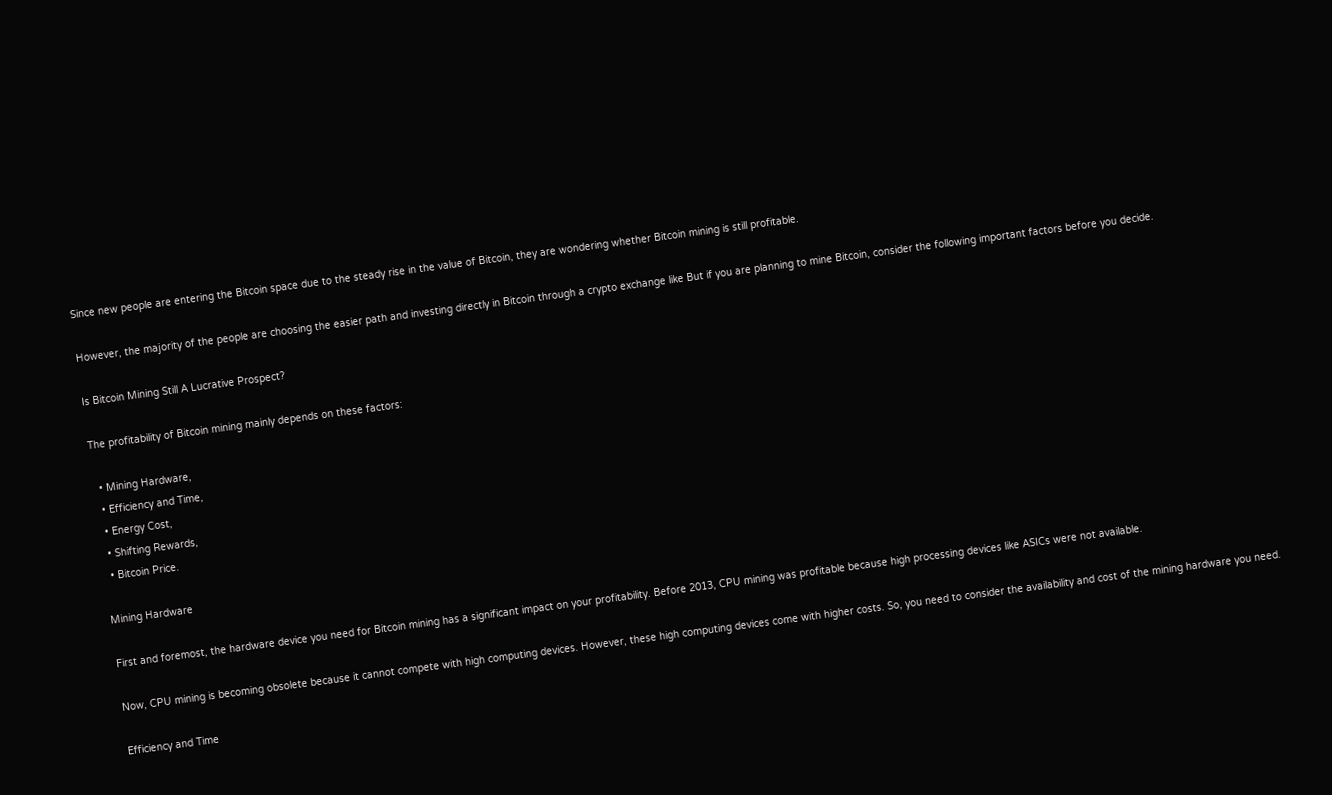Since new people are entering the Bitcoin space due to the steady rise in the value of Bitcoin, they are wondering whether Bitcoin mining is still profitable.

However, the majority of the people are choosing the easier path and investing directly in Bitcoin through a crypto exchange like But if you are planning to mine Bitcoin, consider the following important factors before you decide.

Is Bitcoin Mining Still A Lucrative Prospect?

The profitability of Bitcoin mining mainly depends on these factors:

  • Mining Hardware,
  • Efficiency and Time,
  • Energy Cost,
  • Shifting Rewards,
  • Bitcoin Price.

Mining Hardware

First and foremost, the hardware device you need for Bitcoin mining has a significant impact on your profitability. Before 2013, CPU mining was profitable because high processing devices like ASICs were not available.

Now, CPU mining is becoming obsolete because it cannot compete with high computing devices. However, these high computing devices come with higher costs. So, you need to consider the availability and cost of the mining hardware you need.

Efficiency and Time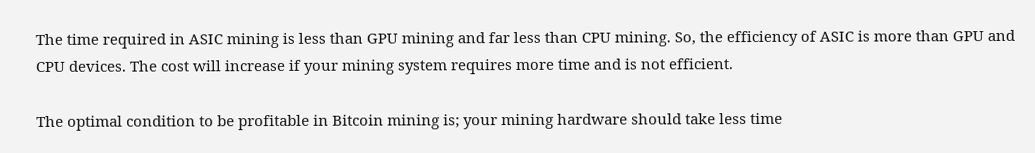The time required in ASIC mining is less than GPU mining and far less than CPU mining. So, the efficiency of ASIC is more than GPU and CPU devices. The cost will increase if your mining system requires more time and is not efficient.

The optimal condition to be profitable in Bitcoin mining is; your mining hardware should take less time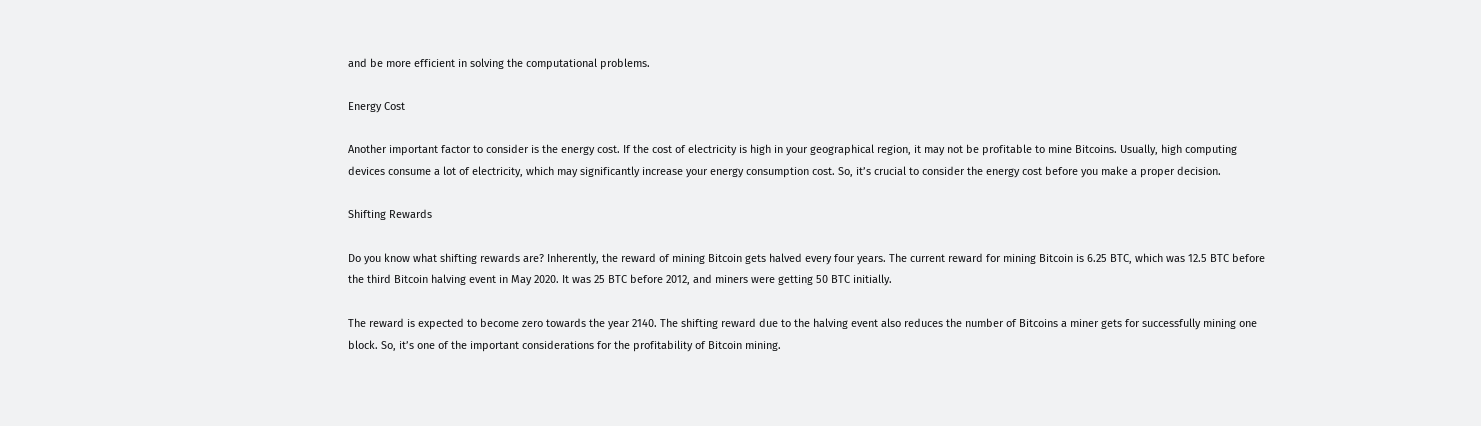and be more efficient in solving the computational problems.

Energy Cost

Another important factor to consider is the energy cost. If the cost of electricity is high in your geographical region, it may not be profitable to mine Bitcoins. Usually, high computing devices consume a lot of electricity, which may significantly increase your energy consumption cost. So, it’s crucial to consider the energy cost before you make a proper decision.

Shifting Rewards

Do you know what shifting rewards are? Inherently, the reward of mining Bitcoin gets halved every four years. The current reward for mining Bitcoin is 6.25 BTC, which was 12.5 BTC before the third Bitcoin halving event in May 2020. It was 25 BTC before 2012, and miners were getting 50 BTC initially.

The reward is expected to become zero towards the year 2140. The shifting reward due to the halving event also reduces the number of Bitcoins a miner gets for successfully mining one block. So, it’s one of the important considerations for the profitability of Bitcoin mining.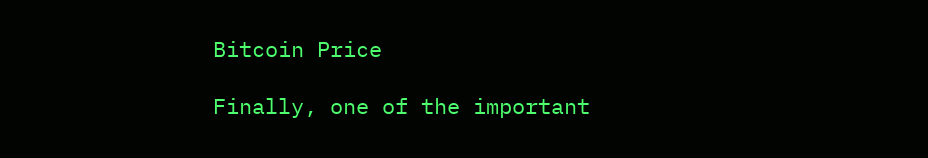Bitcoin Price

Finally, one of the important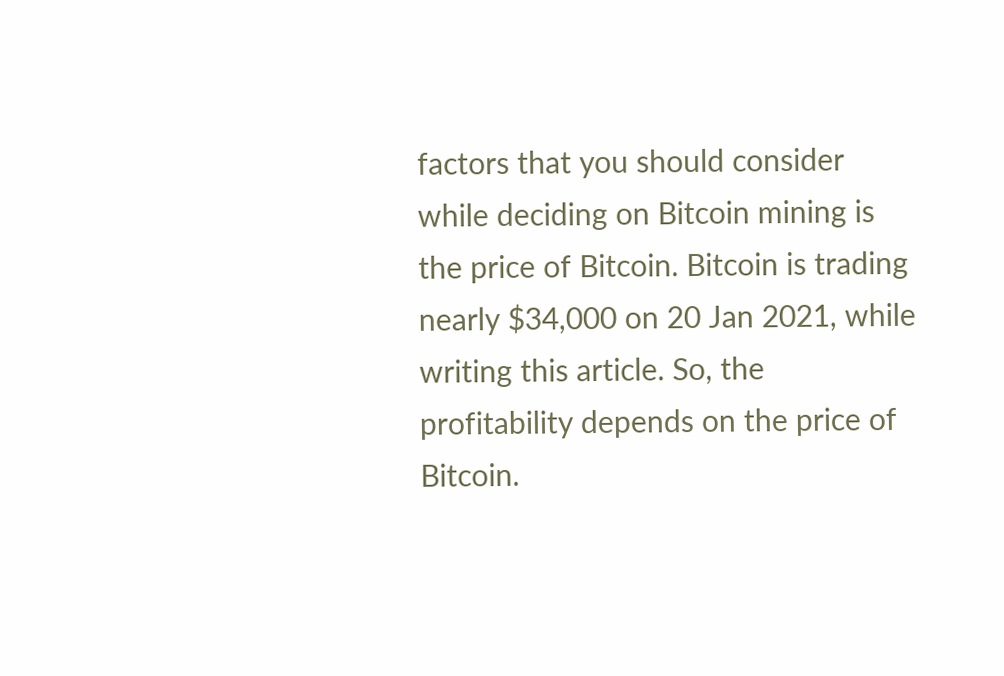factors that you should consider while deciding on Bitcoin mining is the price of Bitcoin. Bitcoin is trading nearly $34,000 on 20 Jan 2021, while writing this article. So, the profitability depends on the price of Bitcoin.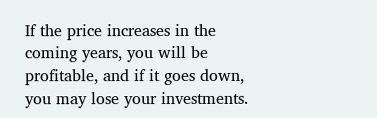If the price increases in the coming years, you will be profitable, and if it goes down, you may lose your investments.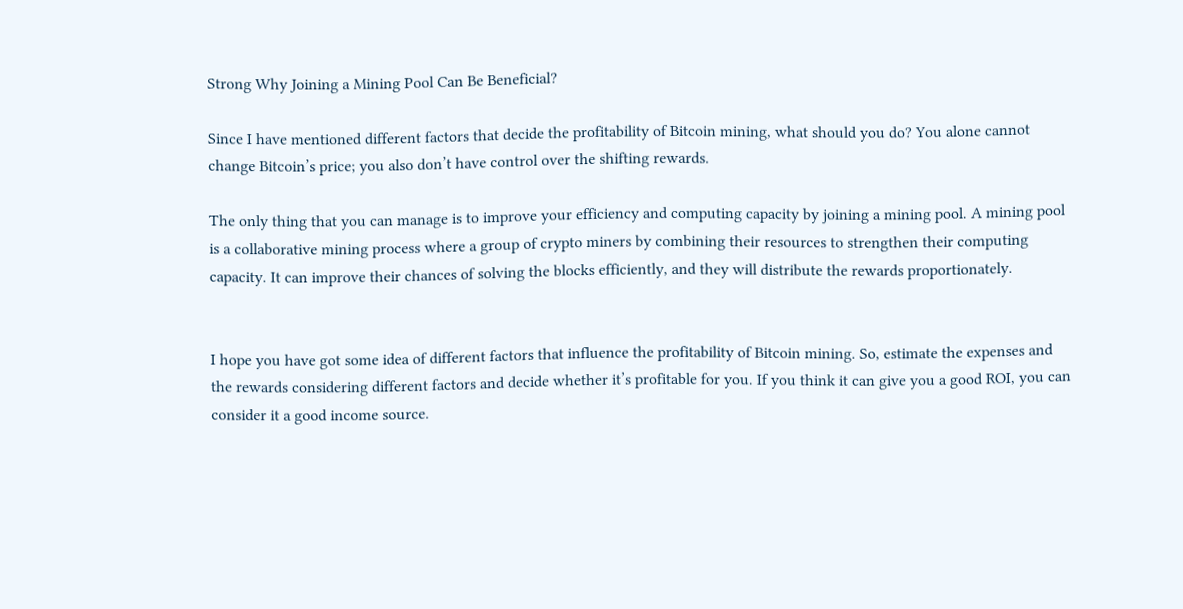Strong Why Joining a Mining Pool Can Be Beneficial?

Since I have mentioned different factors that decide the profitability of Bitcoin mining, what should you do? You alone cannot change Bitcoin’s price; you also don’t have control over the shifting rewards.

The only thing that you can manage is to improve your efficiency and computing capacity by joining a mining pool. A mining pool is a collaborative mining process where a group of crypto miners by combining their resources to strengthen their computing capacity. It can improve their chances of solving the blocks efficiently, and they will distribute the rewards proportionately.


I hope you have got some idea of different factors that influence the profitability of Bitcoin mining. So, estimate the expenses and the rewards considering different factors and decide whether it’s profitable for you. If you think it can give you a good ROI, you can consider it a good income source.